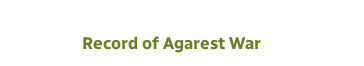Record of Agarest War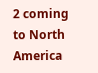2 coming to North America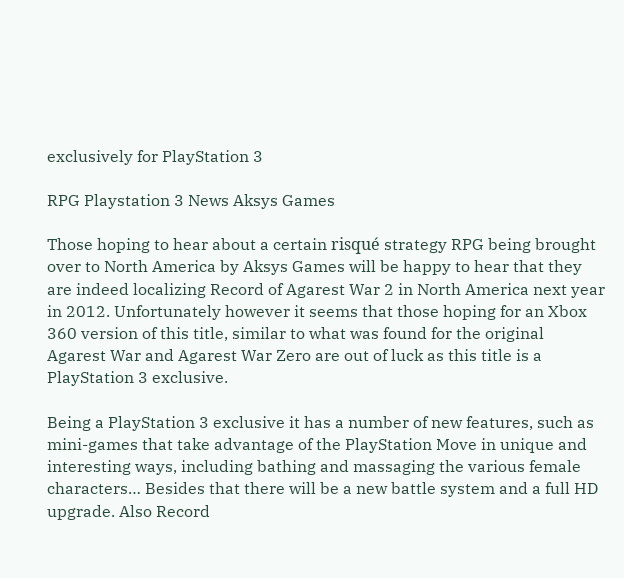exclusively for PlayStation 3

RPG Playstation 3 News Aksys Games

Those hoping to hear about a certain risqué strategy RPG being brought over to North America by Aksys Games will be happy to hear that they are indeed localizing Record of Agarest War 2 in North America next year in 2012. Unfortunately however it seems that those hoping for an Xbox 360 version of this title, similar to what was found for the original Agarest War and Agarest War Zero are out of luck as this title is a PlayStation 3 exclusive.

Being a PlayStation 3 exclusive it has a number of new features, such as mini-games that take advantage of the PlayStation Move in unique and interesting ways, including bathing and massaging the various female characters… Besides that there will be a new battle system and a full HD upgrade. Also Record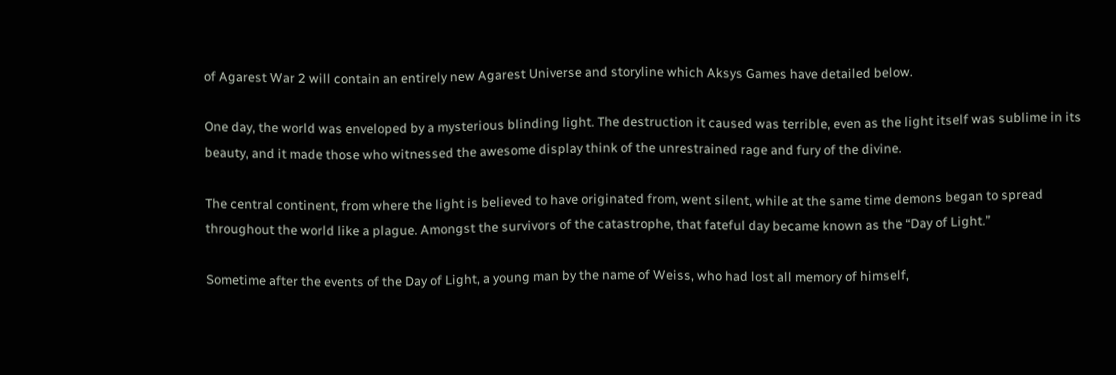of Agarest War 2 will contain an entirely new Agarest Universe and storyline which Aksys Games have detailed below.

One day, the world was enveloped by a mysterious blinding light. The destruction it caused was terrible, even as the light itself was sublime in its beauty, and it made those who witnessed the awesome display think of the unrestrained rage and fury of the divine.

The central continent, from where the light is believed to have originated from, went silent, while at the same time demons began to spread throughout the world like a plague. Amongst the survivors of the catastrophe, that fateful day became known as the “Day of Light.”

Sometime after the events of the Day of Light, a young man by the name of Weiss, who had lost all memory of himself,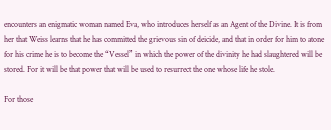encounters an enigmatic woman named Eva, who introduces herself as an Agent of the Divine. It is from her that Weiss learns that he has committed the grievous sin of deicide, and that in order for him to atone for his crime he is to become the “Vessel” in which the power of the divinity he had slaughtered will be stored. For it will be that power that will be used to resurrect the one whose life he stole.

For those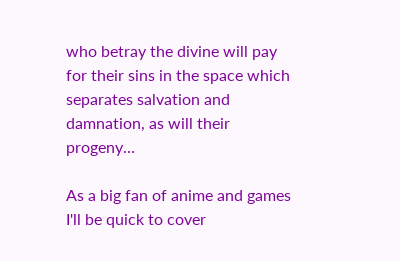who betray the divine will pay for their sins in the space which separates salvation and damnation, as will their progeny…

As a big fan of anime and games I'll be quick to cover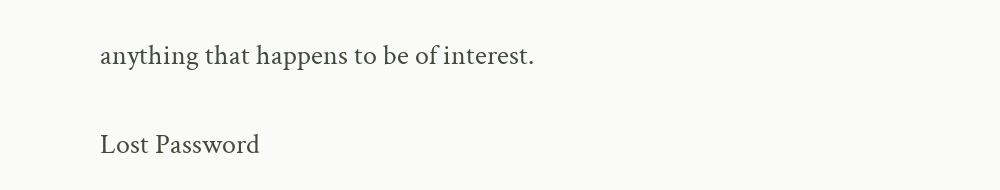anything that happens to be of interest.

Lost Password